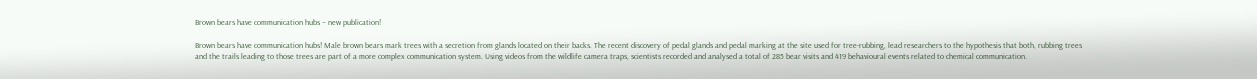Brown bears have communication hubs – new publication!

Brown bears have communication hubs! Male brown bears mark trees with a secretion from glands located on their backs. The recent discovery of pedal glands and pedal marking at the site used for tree-rubbing, lead researchers to the hypothesis that both, rubbing trees and the trails leading to those trees are part of a more complex communication system. Using videos from the wildlife camera traps, scientists recorded and analysed a total of 285 bear visits and 419 behavioural events related to chemical communication.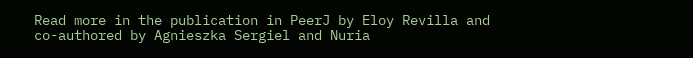Read more in the publication in PeerJ by Eloy Revilla and co-authored by Agnieszka Sergiel and Nuria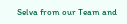Selva from our Team and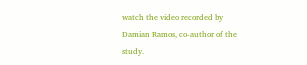watch the video recorded by Damian Ramos, co-author of the study.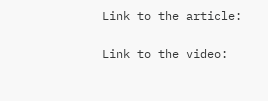Link to the article:

Link to the video: